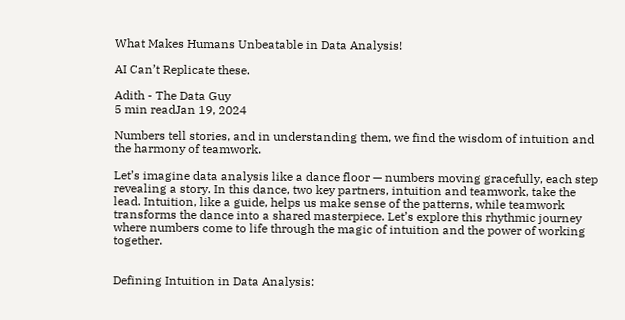What Makes Humans Unbeatable in Data Analysis!

AI Can’t Replicate these.

Adith - The Data Guy
5 min readJan 19, 2024

Numbers tell stories, and in understanding them, we find the wisdom of intuition and the harmony of teamwork.

Let’s imagine data analysis like a dance floor — numbers moving gracefully, each step revealing a story. In this dance, two key partners, intuition and teamwork, take the lead. Intuition, like a guide, helps us make sense of the patterns, while teamwork transforms the dance into a shared masterpiece. Let’s explore this rhythmic journey where numbers come to life through the magic of intuition and the power of working together.


Defining Intuition in Data Analysis: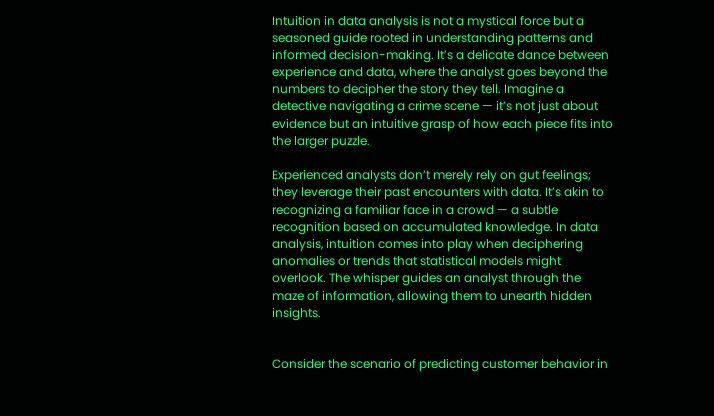Intuition in data analysis is not a mystical force but a seasoned guide rooted in understanding patterns and informed decision-making. It’s a delicate dance between experience and data, where the analyst goes beyond the numbers to decipher the story they tell. Imagine a detective navigating a crime scene — it’s not just about evidence but an intuitive grasp of how each piece fits into the larger puzzle.

Experienced analysts don’t merely rely on gut feelings; they leverage their past encounters with data. It’s akin to recognizing a familiar face in a crowd — a subtle recognition based on accumulated knowledge. In data analysis, intuition comes into play when deciphering anomalies or trends that statistical models might overlook. The whisper guides an analyst through the maze of information, allowing them to unearth hidden insights.


Consider the scenario of predicting customer behavior in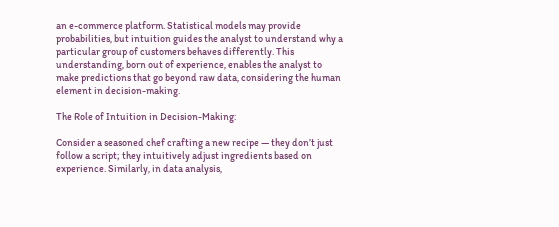an e-commerce platform. Statistical models may provide probabilities, but intuition guides the analyst to understand why a particular group of customers behaves differently. This understanding, born out of experience, enables the analyst to make predictions that go beyond raw data, considering the human element in decision-making.

The Role of Intuition in Decision-Making:

Consider a seasoned chef crafting a new recipe — they don’t just follow a script; they intuitively adjust ingredients based on experience. Similarly, in data analysis,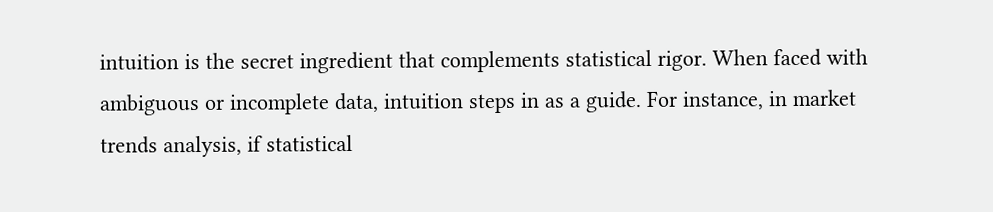intuition is the secret ingredient that complements statistical rigor. When faced with ambiguous or incomplete data, intuition steps in as a guide. For instance, in market trends analysis, if statistical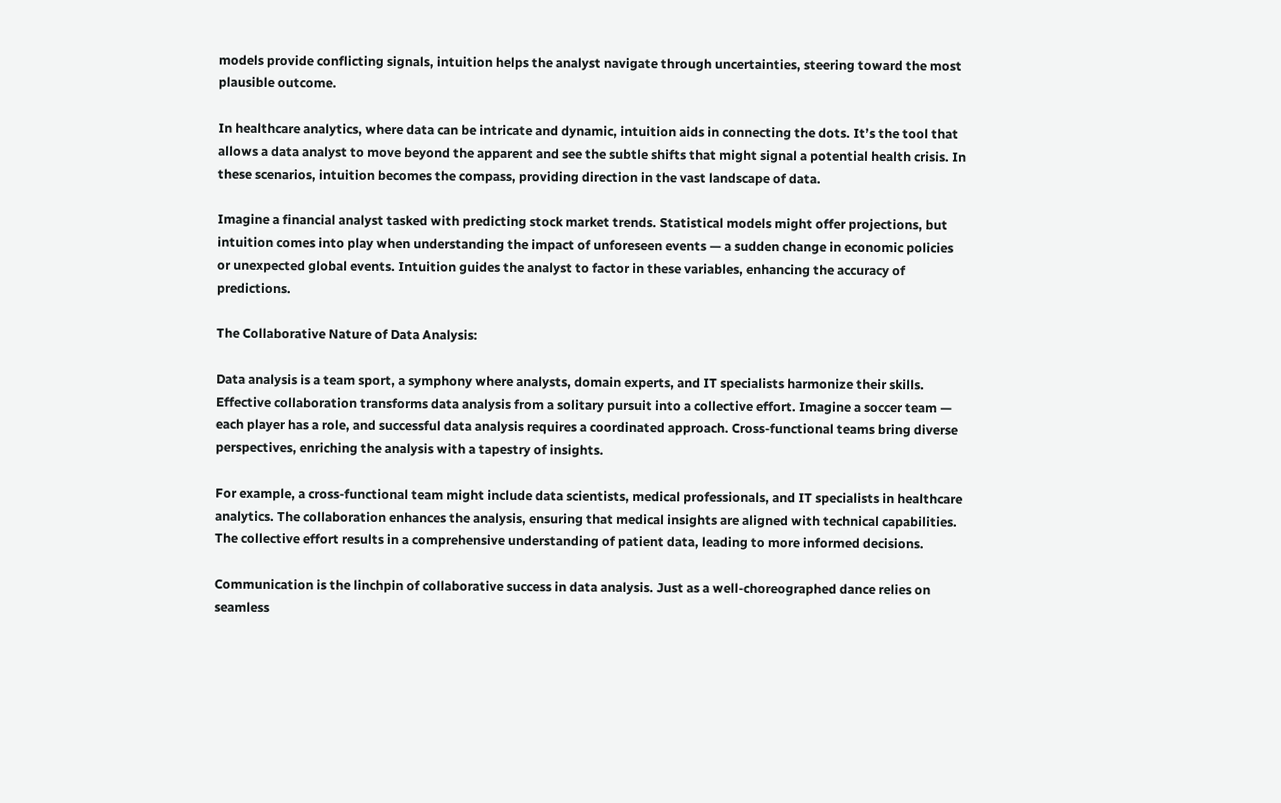models provide conflicting signals, intuition helps the analyst navigate through uncertainties, steering toward the most plausible outcome.

In healthcare analytics, where data can be intricate and dynamic, intuition aids in connecting the dots. It’s the tool that allows a data analyst to move beyond the apparent and see the subtle shifts that might signal a potential health crisis. In these scenarios, intuition becomes the compass, providing direction in the vast landscape of data.

Imagine a financial analyst tasked with predicting stock market trends. Statistical models might offer projections, but intuition comes into play when understanding the impact of unforeseen events — a sudden change in economic policies or unexpected global events. Intuition guides the analyst to factor in these variables, enhancing the accuracy of predictions.

The Collaborative Nature of Data Analysis:

Data analysis is a team sport, a symphony where analysts, domain experts, and IT specialists harmonize their skills. Effective collaboration transforms data analysis from a solitary pursuit into a collective effort. Imagine a soccer team — each player has a role, and successful data analysis requires a coordinated approach. Cross-functional teams bring diverse perspectives, enriching the analysis with a tapestry of insights.

For example, a cross-functional team might include data scientists, medical professionals, and IT specialists in healthcare analytics. The collaboration enhances the analysis, ensuring that medical insights are aligned with technical capabilities. The collective effort results in a comprehensive understanding of patient data, leading to more informed decisions.

Communication is the linchpin of collaborative success in data analysis. Just as a well-choreographed dance relies on seamless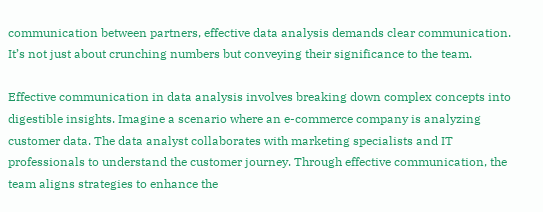communication between partners, effective data analysis demands clear communication. It’s not just about crunching numbers but conveying their significance to the team.

Effective communication in data analysis involves breaking down complex concepts into digestible insights. Imagine a scenario where an e-commerce company is analyzing customer data. The data analyst collaborates with marketing specialists and IT professionals to understand the customer journey. Through effective communication, the team aligns strategies to enhance the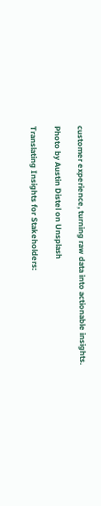customer experience, turning raw data into actionable insights.

Photo by Austin Distel on Unsplash

Translating Insights for Stakeholders: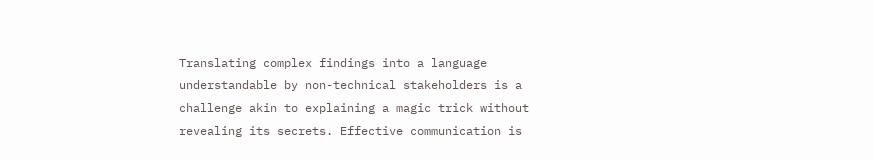Translating complex findings into a language understandable by non-technical stakeholders is a challenge akin to explaining a magic trick without revealing its secrets. Effective communication is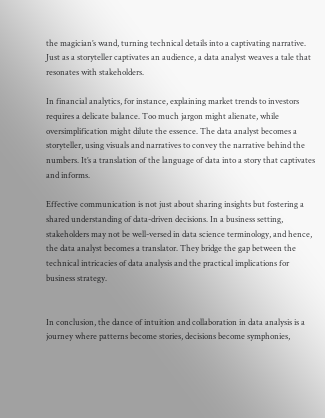the magician’s wand, turning technical details into a captivating narrative. Just as a storyteller captivates an audience, a data analyst weaves a tale that resonates with stakeholders.

In financial analytics, for instance, explaining market trends to investors requires a delicate balance. Too much jargon might alienate, while oversimplification might dilute the essence. The data analyst becomes a storyteller, using visuals and narratives to convey the narrative behind the numbers. It’s a translation of the language of data into a story that captivates and informs.

Effective communication is not just about sharing insights but fostering a shared understanding of data-driven decisions. In a business setting, stakeholders may not be well-versed in data science terminology, and hence, the data analyst becomes a translator. They bridge the gap between the technical intricacies of data analysis and the practical implications for business strategy.


In conclusion, the dance of intuition and collaboration in data analysis is a journey where patterns become stories, decisions become symphonies,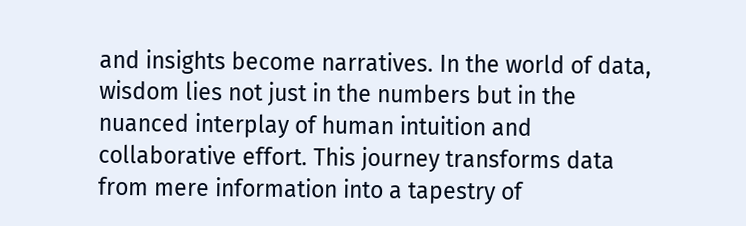and insights become narratives. In the world of data, wisdom lies not just in the numbers but in the nuanced interplay of human intuition and collaborative effort. This journey transforms data from mere information into a tapestry of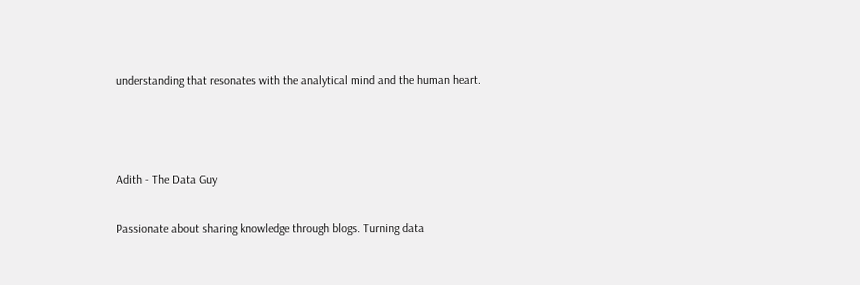understanding that resonates with the analytical mind and the human heart.



Adith - The Data Guy

Passionate about sharing knowledge through blogs. Turning data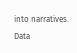into narratives. Data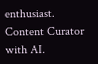enthusiast. Content Curator with AI.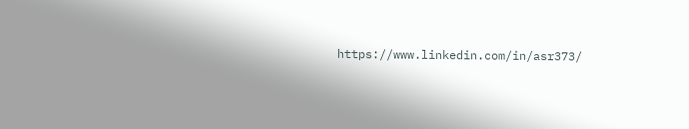https://www.linkedin.com/in/asr373/